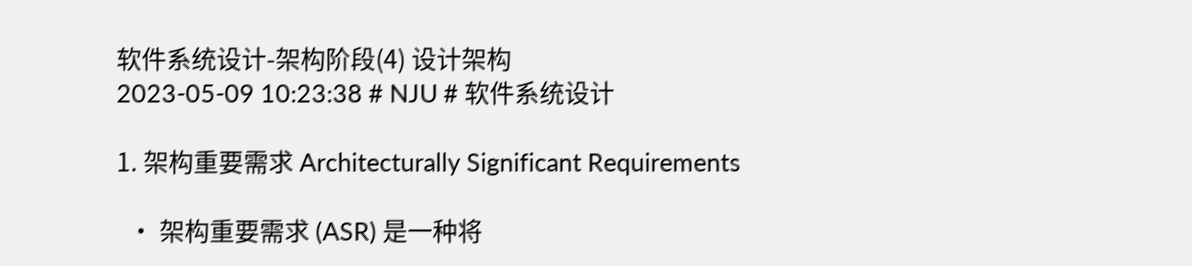软件系统设计-架构阶段(4) 设计架构
2023-05-09 10:23:38 # NJU # 软件系统设计

1. 架构重要需求 Architecturally Significant Requirements

  • 架构重要需求 (ASR) 是一种将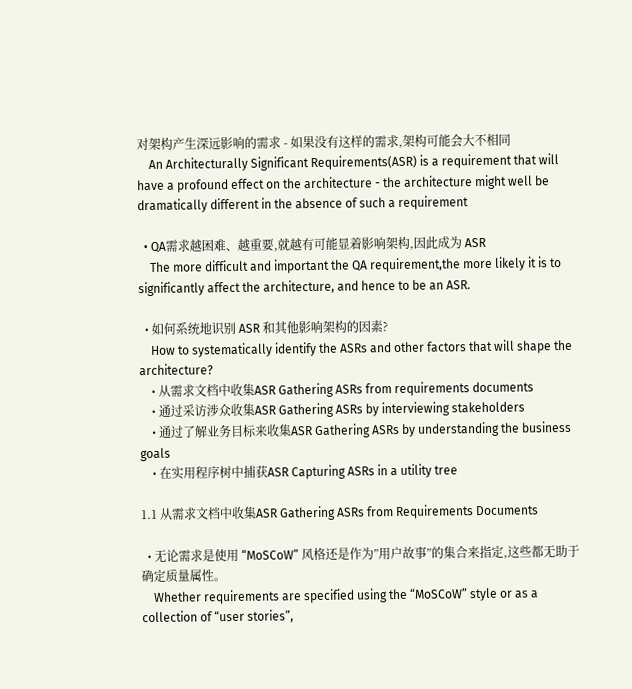对架构产生深远影响的需求 - 如果没有这样的需求,架构可能会大不相同
    An Architecturally Significant Requirements(ASR) is a requirement that will have a profound effect on the architecture - the architecture might well be dramatically different in the absence of such a requirement

  • QA需求越困难、越重要,就越有可能显着影响架构,因此成为 ASR
    The more difficult and important the QA requirement,the more likely it is to significantly affect the architecture, and hence to be an ASR.

  • 如何系统地识别 ASR 和其他影响架构的因素?
    How to systematically identify the ASRs and other factors that will shape the architecture?
    • 从需求文档中收集ASR Gathering ASRs from requirements documents
    • 通过采访涉众收集ASR Gathering ASRs by interviewing stakeholders
    • 通过了解业务目标来收集ASR Gathering ASRs by understanding the business goals
    • 在实用程序树中捕获ASR Capturing ASRs in a utility tree

1.1 从需求文档中收集ASR Gathering ASRs from Requirements Documents

  • 无论需求是使用 “MoSCoW” 风格还是作为”用户故事”的集合来指定,这些都无助于确定质量属性。
    Whether requirements are specified using the “MoSCoW” style or as a collection of “user stories”,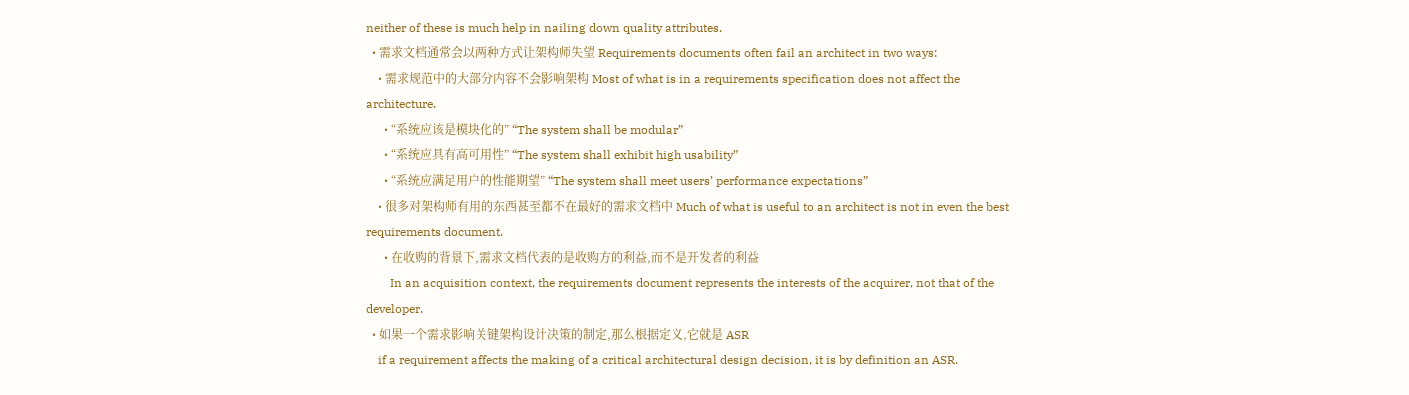neither of these is much help in nailing down quality attributes.
  • 需求文档通常会以两种方式让架构师失望 Requirements documents often fail an architect in two ways:
    • 需求规范中的大部分内容不会影响架构 Most of what is in a requirements specification does not affect the architecture.
      • “系统应该是模块化的” “The system shall be modular”
      • “系统应具有高可用性” “The system shall exhibit high usability”
      • “系统应满足用户的性能期望” “The system shall meet users’ performance expectations”
    • 很多对架构师有用的东西甚至都不在最好的需求文档中 Much of what is useful to an architect is not in even the best requirements document.
      • 在收购的背景下,需求文档代表的是收购方的利益,而不是开发者的利益
        In an acquisition context, the requirements document represents the interests of the acquirer, not that of the developer.
  • 如果一个需求影响关键架构设计决策的制定,那么根据定义,它就是 ASR
    if a requirement affects the making of a critical architectural design decision, it is by definition an ASR.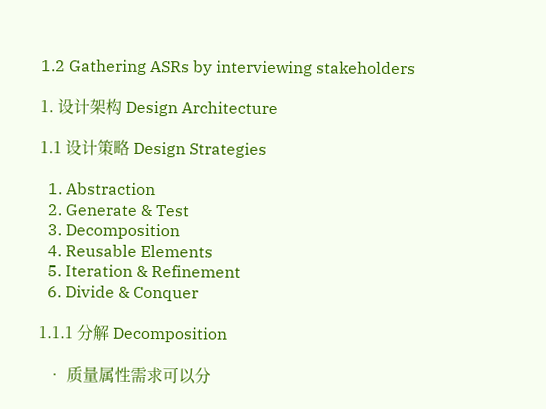1.2 Gathering ASRs by interviewing stakeholders

1. 设计架构 Design Architecture

1.1 设计策略 Design Strategies

  1. Abstraction
  2. Generate & Test
  3. Decomposition
  4. Reusable Elements
  5. Iteration & Refinement
  6. Divide & Conquer

1.1.1 分解 Decomposition

  • 质量属性需求可以分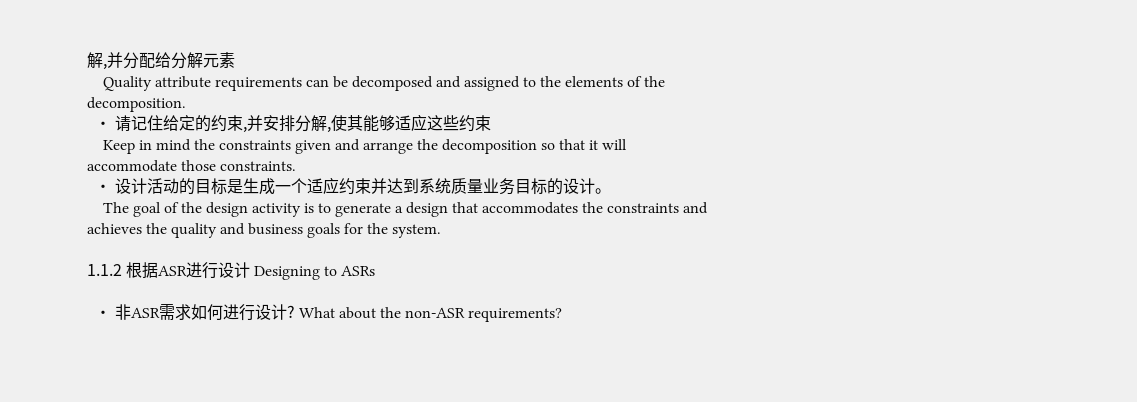解,并分配给分解元素
    Quality attribute requirements can be decomposed and assigned to the elements of the decomposition.
  • 请记住给定的约束,并安排分解,使其能够适应这些约束
    Keep in mind the constraints given and arrange the decomposition so that it will accommodate those constraints.
  • 设计活动的目标是生成一个适应约束并达到系统质量业务目标的设计。
    The goal of the design activity is to generate a design that accommodates the constraints and achieves the quality and business goals for the system.

1.1.2 根据ASR进行设计 Designing to ASRs

  • 非ASR需求如何进行设计? What about the non-ASR requirements?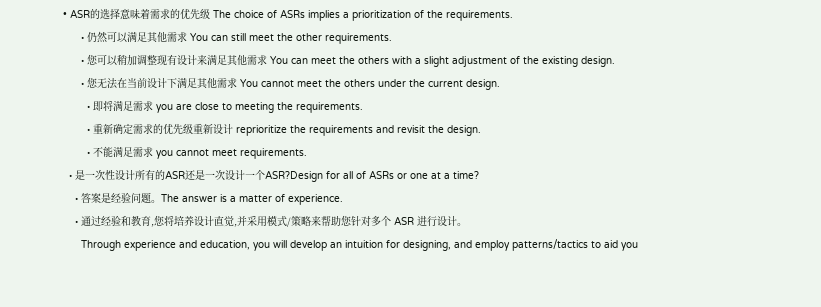• ASR的选择意味着需求的优先级 The choice of ASRs implies a prioritization of the requirements.
      • 仍然可以满足其他需求 You can still meet the other requirements.
      • 您可以稍加调整现有设计来满足其他需求 You can meet the others with a slight adjustment of the existing design.
      • 您无法在当前设计下满足其他需求 You cannot meet the others under the current design.
        • 即将满足需求 you are close to meeting the requirements.
        • 重新确定需求的优先级重新设计 reprioritize the requirements and revisit the design.
        • 不能满足需求 you cannot meet requirements.
  • 是一次性设计所有的ASR还是一次设计一个ASR?Design for all of ASRs or one at a time?
    • 答案是经验问题。The answer is a matter of experience.
    • 通过经验和教育,您将培养设计直觉,并采用模式/策略来帮助您针对多个 ASR 进行设计。
      Through experience and education, you will develop an intuition for designing, and employ patterns/tactics to aid you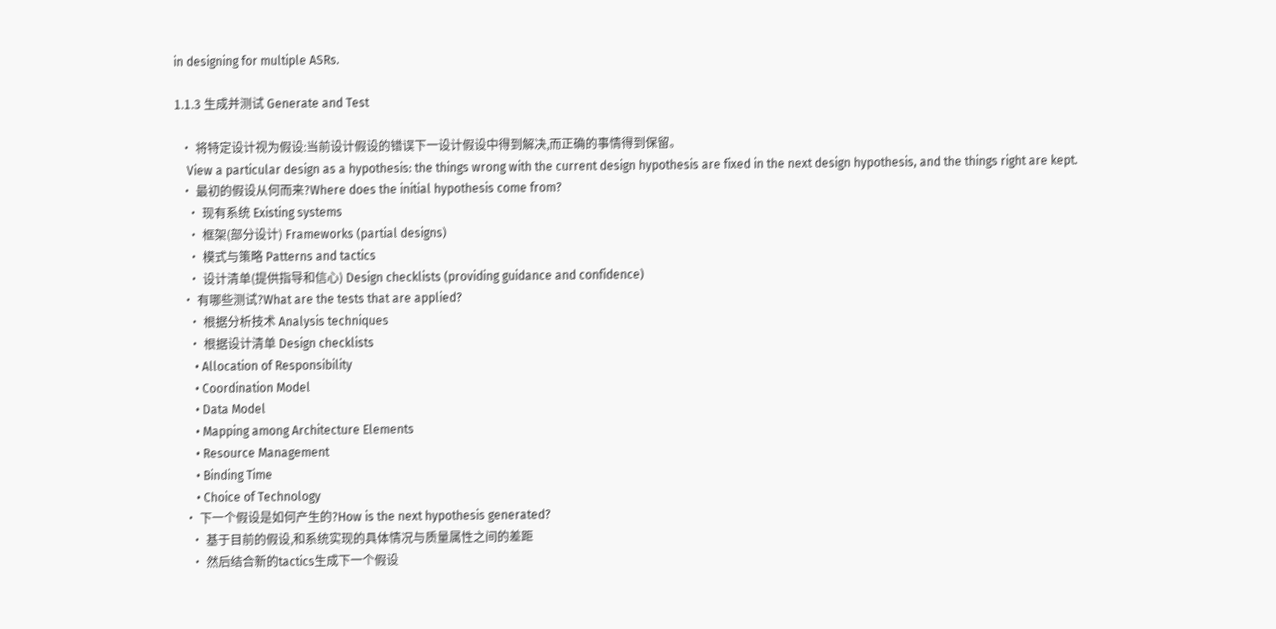in designing for multiple ASRs.

1.1.3 生成并测试 Generate and Test

  • 将特定设计视为假设:当前设计假设的错误下一设计假设中得到解决,而正确的事情得到保留。
    View a particular design as a hypothesis: the things wrong with the current design hypothesis are fixed in the next design hypothesis, and the things right are kept.
  • 最初的假设从何而来?Where does the initial hypothesis come from?
    • 现有系统 Existing systems
    • 框架(部分设计) Frameworks (partial designs)
    • 模式与策略 Patterns and tactics
    • 设计清单(提供指导和信心) Design checklists (providing guidance and confidence)
  • 有哪些测试?What are the tests that are applied?
    • 根据分析技术 Analysis techniques
    • 根据设计清单 Design checklists
      • Allocation of Responsibility
      • Coordination Model
      • Data Model
      • Mapping among Architecture Elements
      • Resource Management
      • Binding Time
      • Choice of Technology
  • 下一个假设是如何产生的?How is the next hypothesis generated?
    • 基于目前的假设,和系统实现的具体情况与质量属性之间的差距
    • 然后结合新的tactics生成下一个假设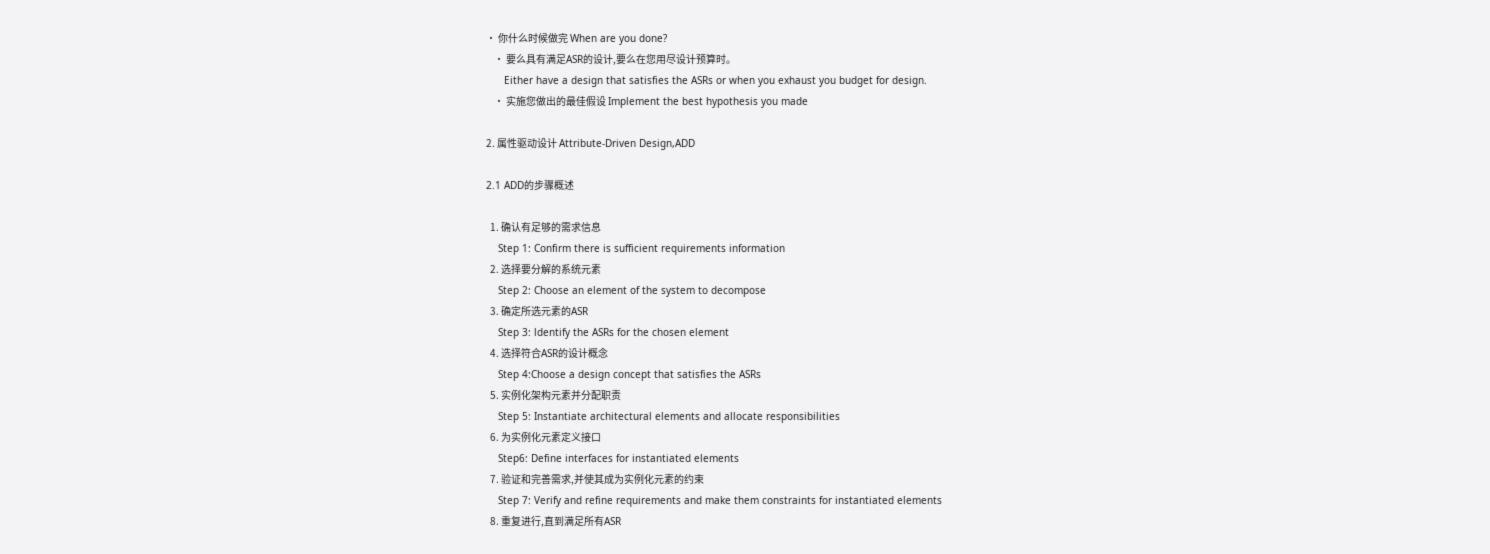• 你什么时候做完 When are you done?
    • 要么具有满足ASR的设计,要么在您用尽设计预算时。
      Either have a design that satisfies the ASRs or when you exhaust you budget for design.
    • 实施您做出的最佳假设 Implement the best hypothesis you made

2. 属性驱动设计 Attribute-Driven Design,ADD

2.1 ADD的步骤概述

  1. 确认有足够的需求信息
    Step 1: Confirm there is sufficient requirements information
  2. 选择要分解的系统元素
    Step 2: Choose an element of the system to decompose
  3. 确定所选元素的ASR
    Step 3: ldentify the ASRs for the chosen element
  4. 选择符合ASR的设计概念
    Step 4:Choose a design concept that satisfies the ASRs
  5. 实例化架构元素并分配职责
    Step 5: Instantiate architectural elements and allocate responsibilities
  6. 为实例化元素定义接口
    Step6: Define interfaces for instantiated elements
  7. 验证和完善需求,并使其成为实例化元素的约束
    Step 7: Verify and refine requirements and make them constraints for instantiated elements
  8. 重复进行,直到满足所有ASR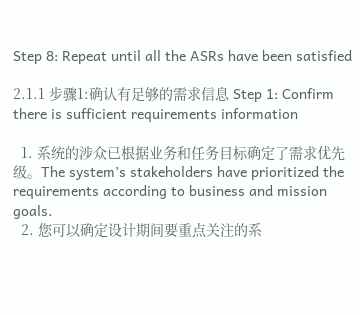Step 8: Repeat until all the ASRs have been satisfied

2.1.1 步骤1:确认有足够的需求信息 Step 1: Confirm there is sufficient requirements information

  1. 系统的涉众已根据业务和任务目标确定了需求优先级。The system’s stakeholders have prioritized the requirements according to business and mission goals.
  2. 您可以确定设计期间要重点关注的系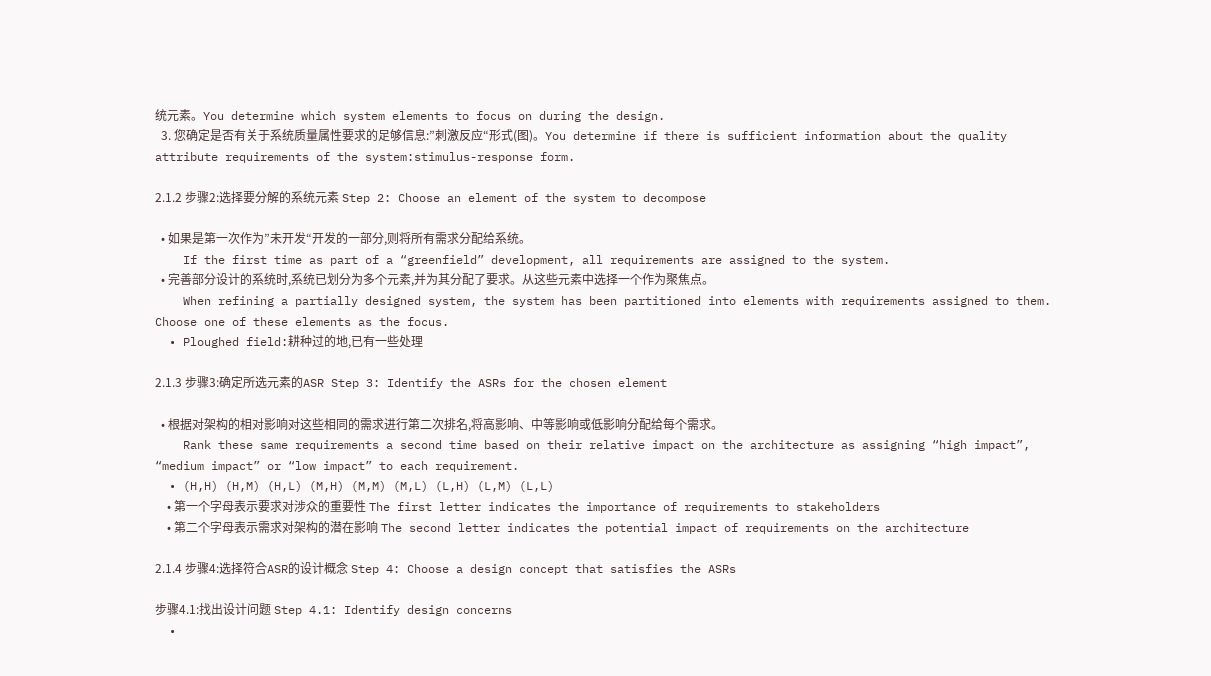统元素。You determine which system elements to focus on during the design.
  3. 您确定是否有关于系统质量属性要求的足够信息:”刺激反应“形式(图)。You determine if there is sufficient information about the quality attribute requirements of the system:stimulus-response form.

2.1.2 步骤2:选择要分解的系统元素 Step 2: Choose an element of the system to decompose

  • 如果是第一次作为”未开发“开发的一部分,则将所有需求分配给系统。
    If the first time as part of a “greenfield” development, all requirements are assigned to the system.
  • 完善部分设计的系统时,系统已划分为多个元素,并为其分配了要求。从这些元素中选择一个作为聚焦点。
    When refining a partially designed system, the system has been partitioned into elements with requirements assigned to them. Choose one of these elements as the focus.
  • Ploughed field:耕种过的地,已有一些处理

2.1.3 步骤3:确定所选元素的ASR Step 3: Identify the ASRs for the chosen element

  • 根据对架构的相对影响对这些相同的需求进行第二次排名,将高影响、中等影响或低影响分配给每个需求。
    Rank these same requirements a second time based on their relative impact on the architecture as assigning “high impact”, “medium impact” or “low impact” to each requirement.
  • (H,H) (H,M) (H,L) (M,H) (M,M) (M,L) (L,H) (L,M) (L,L)
    • 第一个字母表示要求对涉众的重要性 The first letter indicates the importance of requirements to stakeholders
    • 第二个字母表示需求对架构的潜在影响 The second letter indicates the potential impact of requirements on the architecture

2.1.4 步骤4:选择符合ASR的设计概念 Step 4: Choose a design concept that satisfies the ASRs

步骤4.1:找出设计问题 Step 4.1: Identify design concerns
  •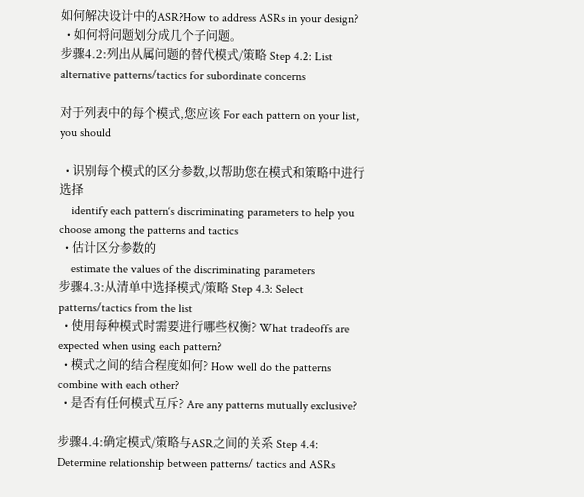如何解决设计中的ASR?How to address ASRs in your design?
  • 如何将问题划分成几个子问题。
步骤4.2:列出从属问题的替代模式/策略 Step 4.2: List alternative patterns/tactics for subordinate concerns

对于列表中的每个模式,您应该 For each pattern on your list, you should

  • 识别每个模式的区分参数,以帮助您在模式和策略中进行选择
    identify each pattern‘s discriminating parameters to help you choose among the patterns and tactics
  • 估计区分参数的
    estimate the values of the discriminating parameters
步骤4.3:从清单中选择模式/策略 Step 4.3: Select patterns/tactics from the list
  • 使用每种模式时需要进行哪些权衡? What tradeoffs are expected when using each pattern?
  • 模式之间的结合程度如何? How well do the patterns combine with each other?
  • 是否有任何模式互斥? Are any patterns mutually exclusive?

步骤4.4:确定模式/策略与ASR之间的关系 Step 4.4: Determine relationship between patterns/ tactics and ASRs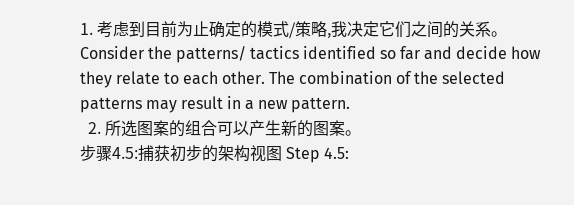1. 考虑到目前为止确定的模式/策略,我决定它们之间的关系。Consider the patterns/ tactics identified so far and decide how they relate to each other. The combination of the selected patterns may result in a new pattern.
  2. 所选图案的组合可以产生新的图案。
步骤4.5:捕获初步的架构视图 Step 4.5: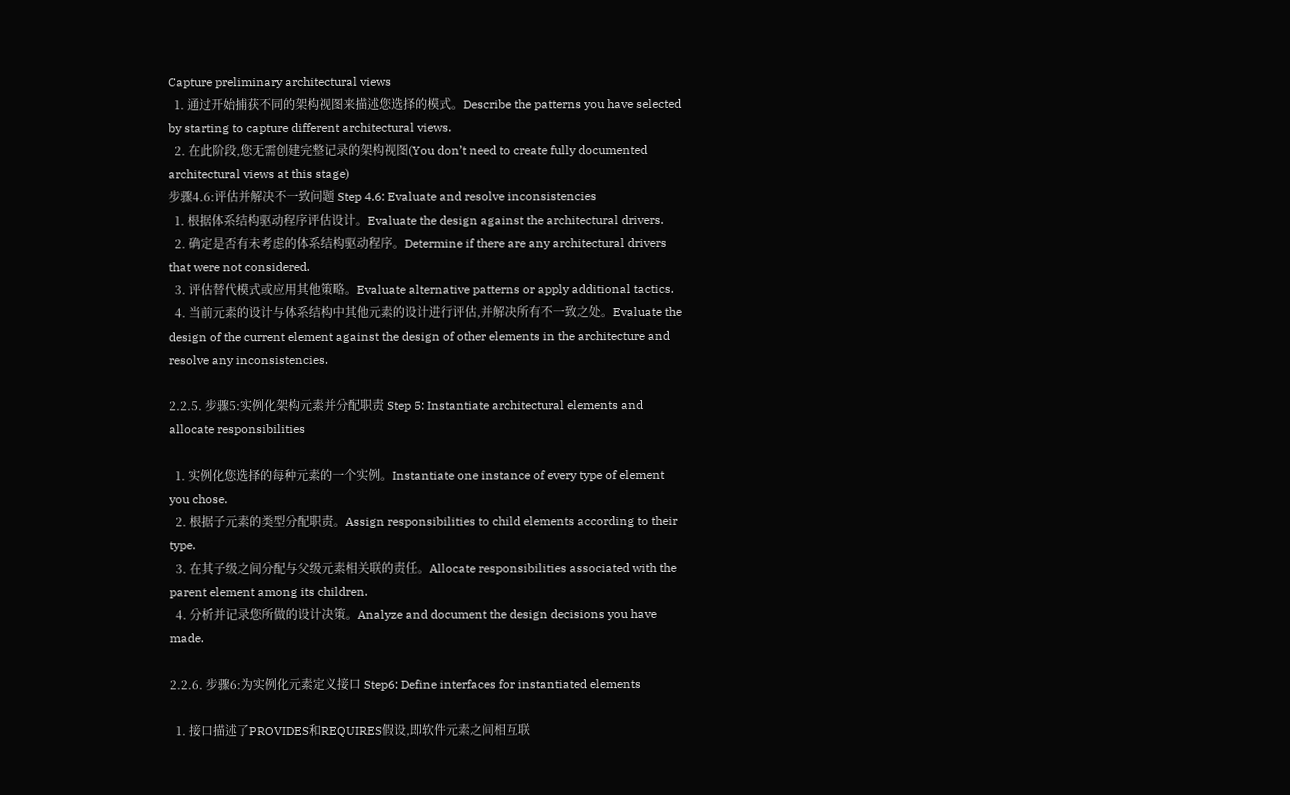Capture preliminary architectural views
  1. 通过开始捕获不同的架构视图来描述您选择的模式。Describe the patterns you have selected by starting to capture different architectural views.
  2. 在此阶段,您无需创建完整记录的架构视图(You don’t need to create fully documented architectural views at this stage)
步骤4.6:评估并解决不一致问题 Step 4.6: Evaluate and resolve inconsistencies
  1. 根据体系结构驱动程序评估设计。Evaluate the design against the architectural drivers.
  2. 确定是否有未考虑的体系结构驱动程序。Determine if there are any architectural drivers that were not considered.
  3. 评估替代模式或应用其他策略。Evaluate alternative patterns or apply additional tactics.
  4. 当前元素的设计与体系结构中其他元素的设计进行评估,并解决所有不一致之处。Evaluate the design of the current element against the design of other elements in the architecture and resolve any inconsistencies.

2.2.5. 步骤5:实例化架构元素并分配职责 Step 5: Instantiate architectural elements and allocate responsibilities

  1. 实例化您选择的每种元素的一个实例。Instantiate one instance of every type of element you chose.
  2. 根据子元素的类型分配职责。Assign responsibilities to child elements according to their type.
  3. 在其子级之间分配与父级元素相关联的责任。Allocate responsibilities associated with the parent element among its children.
  4. 分析并记录您所做的设计决策。Analyze and document the design decisions you have made.

2.2.6. 步骤6:为实例化元素定义接口 Step6: Define interfaces for instantiated elements

  1. 接口描述了PROVIDES和REQUIRES假设,即软件元素之间相互联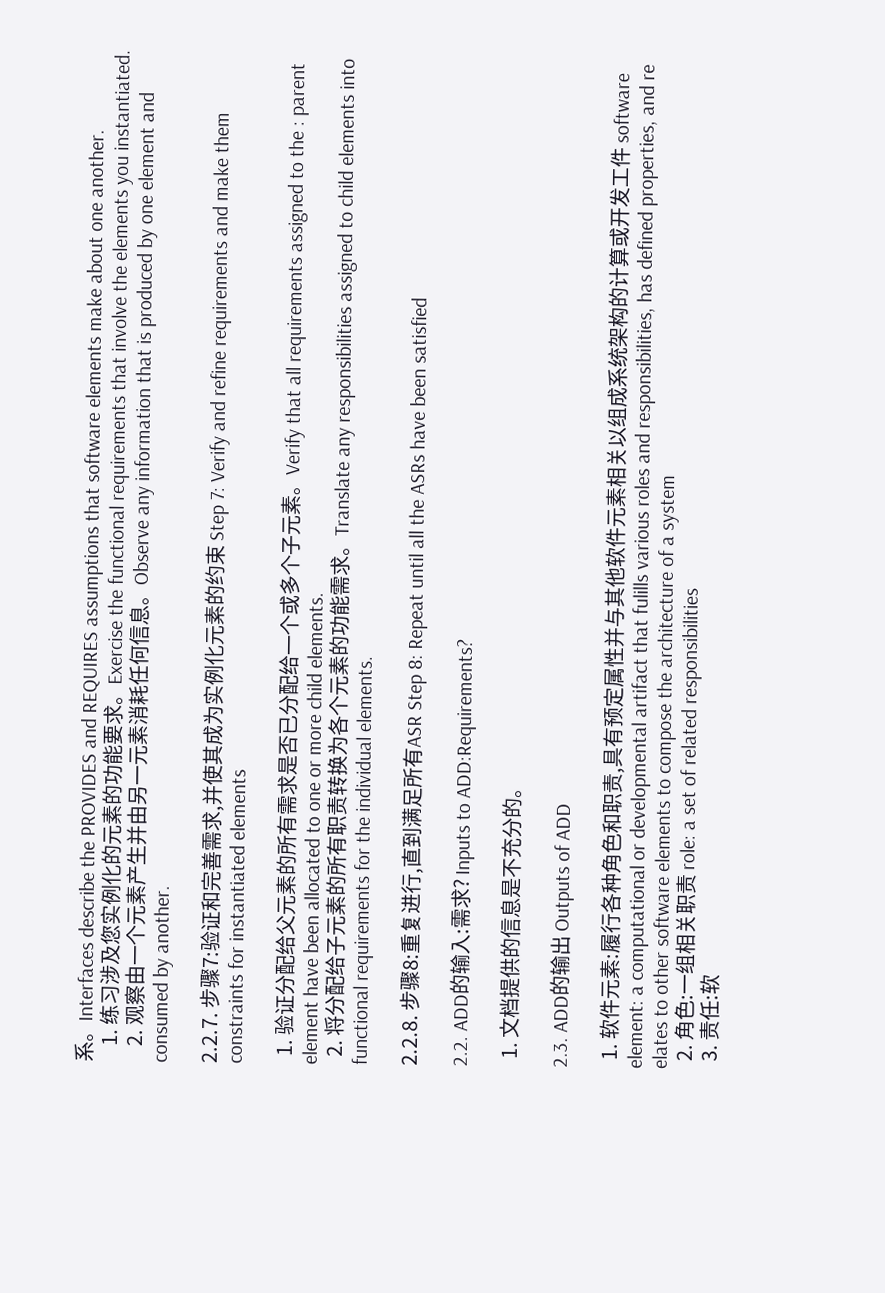系。Interfaces describe the PROVIDES and REQUIRES assumptions that software elements make about one another.
    1. 练习涉及您实例化的元素的功能要求。Exercise the functional requirements that involve the elements you instantiated.
    2. 观察由一个元素产生并由另一元素消耗任何信息。Observe any information that is produced by one element and consumed by another.

2.2.7. 步骤7:验证和完善需求,并使其成为实例化元素的约束 Step 7: Verify and refine requirements and make them constraints for instantiated elements

  1. 验证分配给父元素的所有需求是否已分配给一个或多个子元素。Verify that all requirements assigned to the : parent element have been allocated to one or more child elements.
  2. 将分配给子元素的所有职责转换为各个元素的功能需求。Translate any responsibilities assigned to child elements into functional requirements for the individual elements.

2.2.8. 步骤8:重复进行,直到满足所有ASR Step 8: Repeat until all the ASRs have been satisfied

2.2. ADD的输入:需求? Inputs to ADD:Requirements?

  1. 文档提供的信息是不充分的。

2.3. ADD的输出 Outputs of ADD

  1. 软件元素:履行各种角色和职责,具有预定属性并与其他软件元素相关以组成系统架构的计算或开发工件 software element: a computational or developmental artifact that fulills various roles and responsibilities, has defined properties, and re elates to other software elements to compose the architecture of a system
  2. 角色:一组相关职责 role: a set of related responsibilities
  3. 责任:软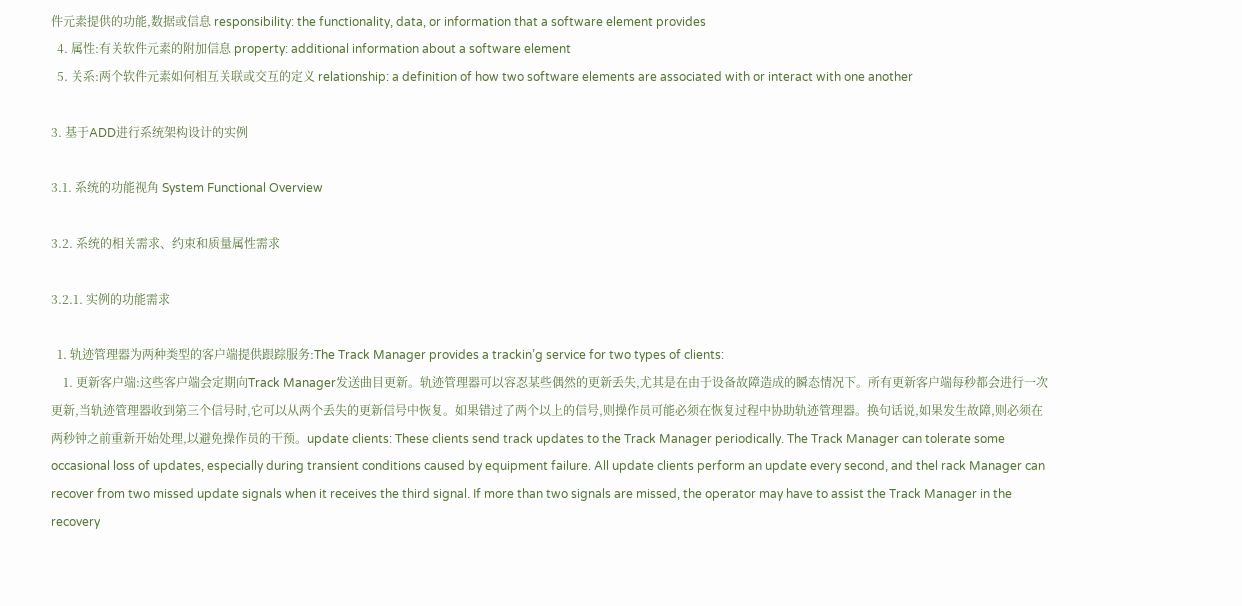件元素提供的功能,数据或信息 responsibility: the functionality, data, or information that a software element provides
  4. 属性:有关软件元素的附加信息 property: additional information about a software element
  5. 关系:两个软件元素如何相互关联或交互的定义 relationship: a definition of how two software elements are associated with or interact with one another

3. 基于ADD进行系统架构设计的实例

3.1. 系统的功能视角 System Functional Overview

3.2. 系统的相关需求、约束和质量属性需求

3.2.1. 实例的功能需求

  1. 轨迹管理器为两种类型的客户端提供跟踪服务:The Track Manager provides a trackin’g service for two types of clients:
    1. 更新客户端:这些客户端会定期向Track Manager发送曲目更新。轨迹管理器可以容忍某些偶然的更新丢失,尤其是在由于设备故障造成的瞬态情况下。所有更新客户端每秒都会进行一次更新,当轨迹管理器收到第三个信号时,它可以从两个丢失的更新信号中恢复。如果错过了两个以上的信号,则操作员可能必须在恢复过程中协助轨迹管理器。换句话说,如果发生故障,则必须在两秒钟之前重新开始处理,以避免操作员的干预。update clients: These clients send track updates to the Track Manager periodically. The Track Manager can tolerate some occasional loss of updates, especially during transient conditions caused by equipment failure. All update clients perform an update every second, and thel rack Manager can recover from two missed update signals when it receives the third signal. If more than two signals are missed, the operator may have to assist the Track Manager in the recovery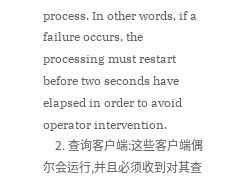process. In other words, if a failure occurs, the processing must restart before two seconds have elapsed in order to avoid operator intervention.
    2. 查询客户端:这些客户端偶尔会运行,并且必须收到对其查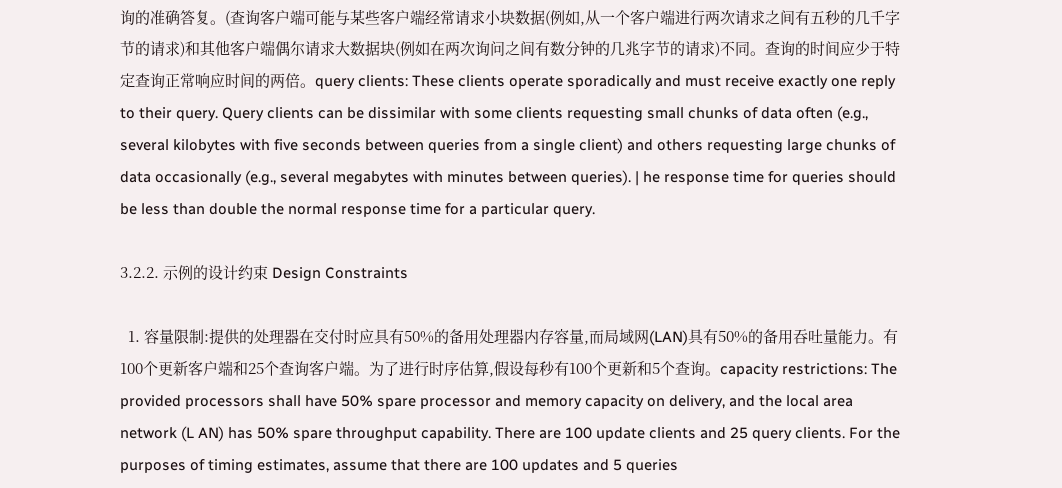询的准确答复。(查询客户端可能与某些客户端经常请求小块数据(例如,从一个客户端进行两次请求之间有五秒的几千字节的请求)和其他客户端偶尔请求大数据块(例如在两次询问之间有数分钟的几兆字节的请求)不同。查询的时间应少于特定查询正常响应时间的两倍。query clients: These clients operate sporadically and must receive exactly one reply to their query. Query clients can be dissimilar with some clients requesting small chunks of data often (e.g., several kilobytes with five seconds between queries from a single client) and others requesting large chunks of data occasionally (e.g., several megabytes with minutes between queries). | he response time for queries should be less than double the normal response time for a particular query.

3.2.2. 示例的设计约束 Design Constraints

  1. 容量限制:提供的处理器在交付时应具有50%的备用处理器内存容量,而局域网(LAN)具有50%的备用吞吐量能力。有100个更新客户端和25个查询客户端。为了进行时序估算,假设每秒有100个更新和5个查询。capacity restrictions: The provided processors shall have 50% spare processor and memory capacity on delivery, and the local area network (L AN) has 50% spare throughput capability. There are 100 update clients and 25 query clients. For the purposes of timing estimates, assume that there are 100 updates and 5 queries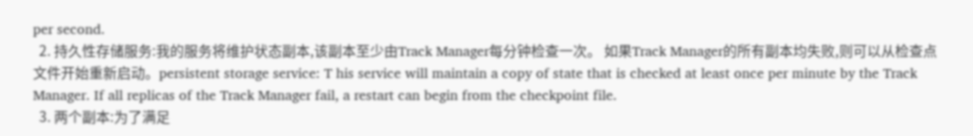per second.
  2. 持久性存储服务:我的服务将维护状态副本,该副本至少由Track Manager每分钟检查一次。 如果Track Manager的所有副本均失败,则可以从检查点文件开始重新启动。persistent storage service: T his service will maintain a copy of state that is checked at least once per minute by the Track Manager. If all replicas of the Track Manager fail, a restart can begin from the checkpoint file.
  3. 两个副本:为了满足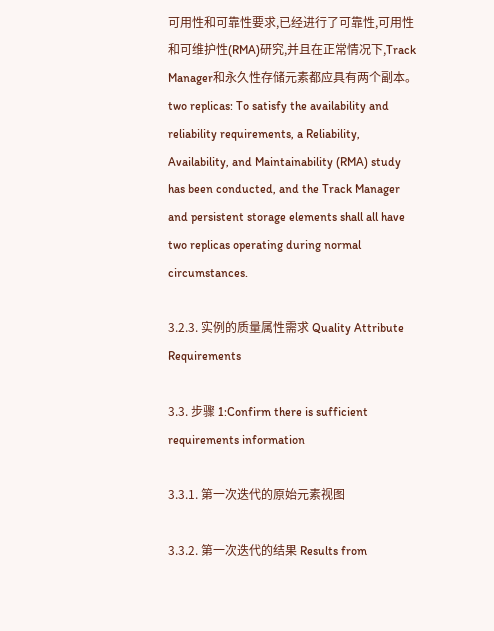可用性和可靠性要求,已经进行了可靠性,可用性和可维护性(RMA)研究,并且在正常情况下,Track Manager和永久性存储元素都应具有两个副本。two replicas: To satisfy the availability and reliability requirements, a Reliability, Availability, and Maintainability (RMA) study has been conducted, and the Track Manager and persistent storage elements shall all have two replicas operating during normal circumstances.

3.2.3. 实例的质量属性需求 Quality Attribute Requirements

3.3. 步骤 1:Confirm there is sufficient requirements information

3.3.1. 第一次迭代的原始元素视图

3.3.2. 第一次迭代的结果 Results from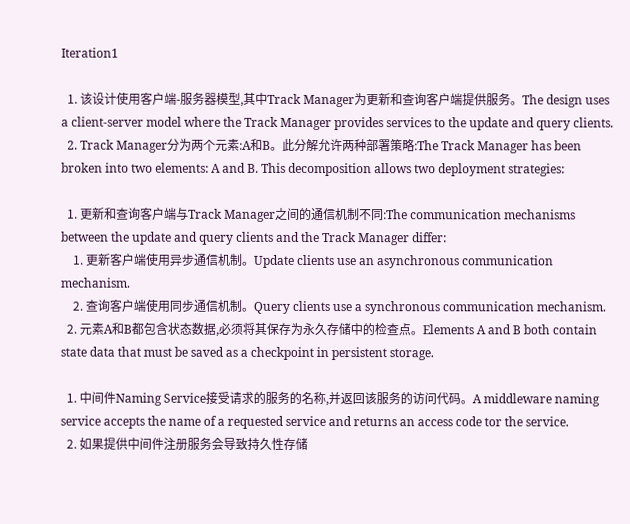Iteration1

  1. 该设计使用客户端-服务器模型,其中Track Manager为更新和查询客户端提供服务。The design uses a client-server model where the Track Manager provides services to the update and query clients.
  2. Track Manager分为两个元素:A和B。此分解允许两种部署策略:The Track Manager has been broken into two elements: A and B. This decomposition allows two deployment strategies:

  1. 更新和查询客户端与Track Manager之间的通信机制不同:The communication mechanisms between the update and query clients and the Track Manager differ:
    1. 更新客户端使用异步通信机制。Update clients use an asynchronous communication mechanism.
    2. 查询客户端使用同步通信机制。Query clients use a synchronous communication mechanism.
  2. 元素A和B都包含状态数据,必须将其保存为永久存储中的检查点。Elements A and B both contain state data that must be saved as a checkpoint in persistent storage.

  1. 中间件Naming Service接受请求的服务的名称,并返回该服务的访问代码。A middleware naming service accepts the name of a requested service and returns an access code tor the service.
  2. 如果提供中间件注册服务会导致持久性存储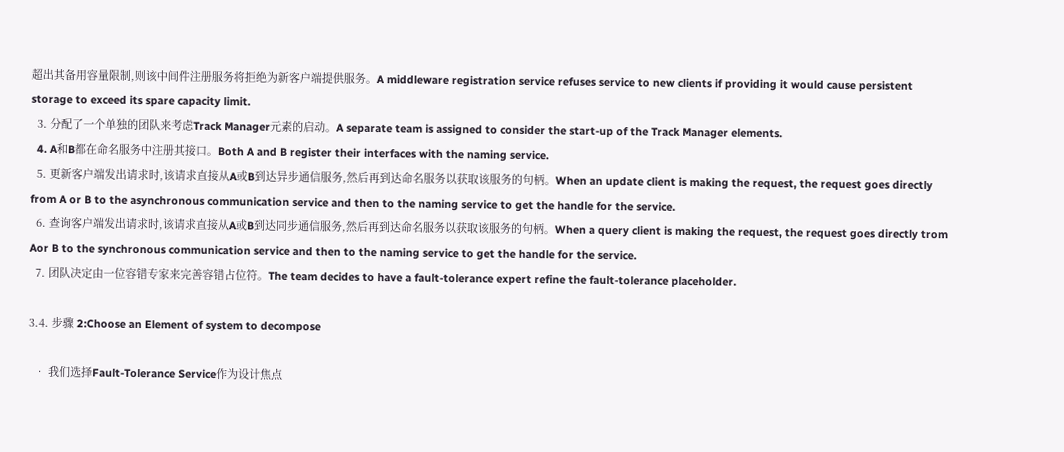超出其备用容量限制,则该中间件注册服务将拒绝为新客户端提供服务。A middleware registration service refuses service to new clients if providing it would cause persistent storage to exceed its spare capacity limit.
  3. 分配了一个单独的团队来考虑Track Manager元素的启动。A separate team is assigned to consider the start-up of the Track Manager elements.
  4. A和B都在命名服务中注册其接口。Both A and B register their interfaces with the naming service.
  5. 更新客户端发出请求时,该请求直接从A或B到达异步通信服务,然后再到达命名服务以获取该服务的句柄。When an update client is making the request, the request goes directly from A or B to the asynchronous communication service and then to the naming service to get the handle for the service.
  6. 查询客户端发出请求时,该请求直接从A或B到达同步通信服务,然后再到达命名服务以获取该服务的句柄。When a query client is making the request, the request goes directly trom Aor B to the synchronous communication service and then to the naming service to get the handle for the service.
  7. 团队决定由一位容错专家来完善容错占位符。The team decides to have a fault-tolerance expert refine the fault-tolerance placeholder.

3.4. 步骤 2:Choose an Element of system to decompose

  • 我们选择Fault-Tolerance Service作为设计焦点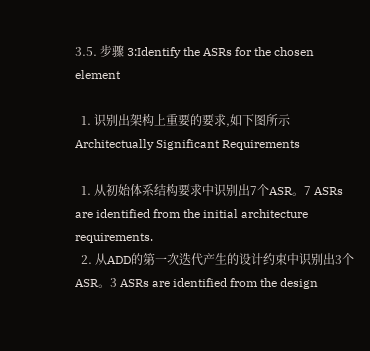3.5. 步骤 3:Identify the ASRs for the chosen element

  1. 识别出架构上重要的要求,如下图所示 Architectually Significant Requirements

  1. 从初始体系结构要求中识别出7个ASR。7 ASRs are identified from the initial architecture requirements.
  2. 从ADD的第一次迭代产生的设计约束中识别出3个ASR。3 ASRs are identified from the design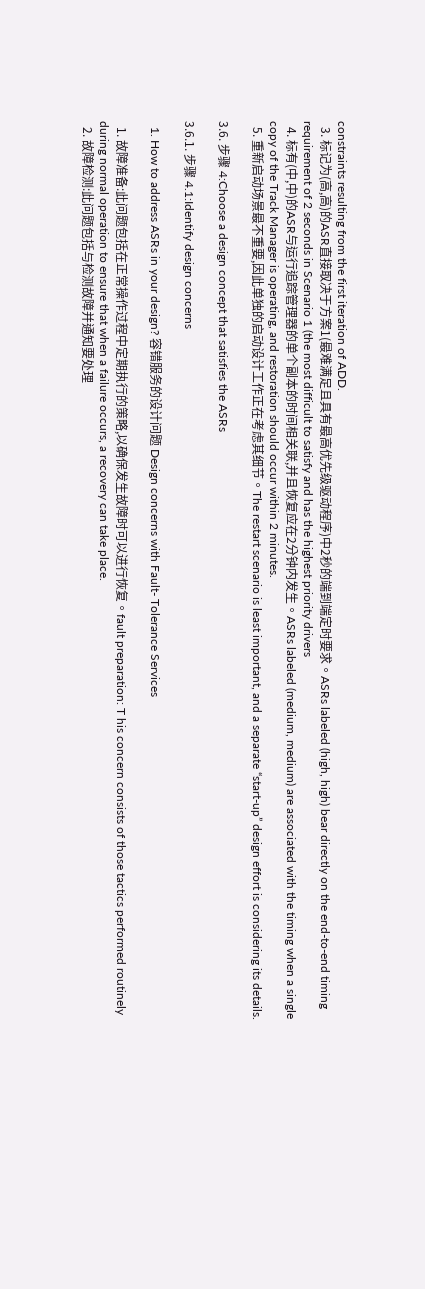constraints resulting from the first iteration of ADD.
  3. 标记为(高,高)的ASR直接取决于方案1(最难满足且具有最高优先级驱动程序)中2秒的端到端定时要求。ASRs labeled (high, high) bear directly on the end-to-end timing requirement of 2 seconds in Scenario 1 (the most difficult to satisfy and has the highest priority drivers
  4. 标有(中,中)的ASR与运行追踪管理器的单个副本的时间相关联,并且恢复应在2分钟内发生。ASRs labeled (medium, medium) are associated with the timing when a single copy of the Track Manager is operating, and restoration should occur within 2 minutes.
  5. 重新启动场景最不重要,因此单独的启动设计工作正在考虑其细节。The restart scenario is least important, and a separate “start-up” design effort is considering its details.

3.6. 步骤 4:Choose a design concept that satisfies the ASRs

3.6.1. 步骤 4.1:Identify design concerns

  1. How to address ASRs in your design? 容错服务的设计问题 Design concerns with Fault- Tolerance Services

  1. 故障准备:此问题包括在正常操作过程中定期执行的策略,以确保发生故障时可以进行恢复。fault preparation: T his concern consists of those tactics performed routinely during normal operation to ensure that when a failure occurs, a recovery can take place.
  2. 故障检测:此问题包括与检测故障并通知要处理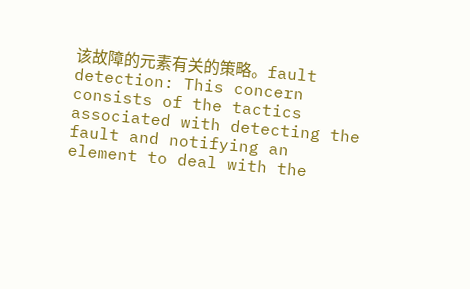该故障的元素有关的策略。fault detection: This concern consists of the tactics associated with detecting the fault and notifying an element to deal with the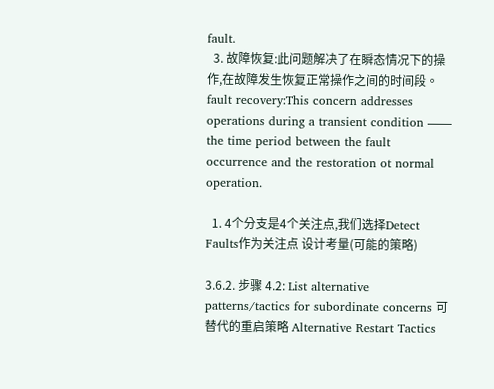fault.
  3. 故障恢复:此问题解决了在瞬态情况下的操作,在故障发生恢复正常操作之间的时间段。fault recovery:This concern addresses operations during a transient condition —— the time period between the fault occurrence and the restoration ot normal operation.

  1. 4个分支是4个关注点,我们选择Detect Faults作为关注点 设计考量(可能的策略)

3.6.2. 步骤 4.2: List alternative patterns/tactics for subordinate concerns 可替代的重启策略 Alternative Restart Tactics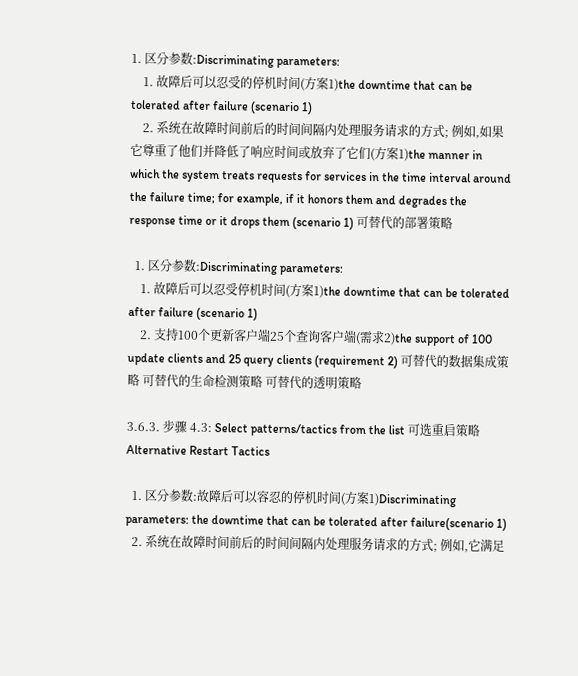1. 区分参数:Discriminating parameters:
    1. 故障后可以忍受的停机时间(方案1)the downtime that can be tolerated after failure (scenario 1)
    2. 系统在故障时间前后的时间间隔内处理服务请求的方式; 例如,如果它尊重了他们并降低了响应时间或放弃了它们(方案1)the manner in which the system treats requests for services in the time interval around the failure time; for example, if it honors them and degrades the response time or it drops them (scenario 1) 可替代的部署策略

  1. 区分参数:Discriminating parameters:
    1. 故障后可以忍受停机时间(方案1)the downtime that can be tolerated after failure (scenario 1)
    2. 支持100个更新客户端25个查询客户端(需求2)the support of 100 update clients and 25 query clients (requirement 2) 可替代的数据集成策略 可替代的生命检测策略 可替代的透明策略

3.6.3. 步骤 4.3: Select patterns/tactics from the list 可选重启策略 Alternative Restart Tactics

  1. 区分参数:故障后可以容忍的停机时间(方案1)Discriminating parameters: the downtime that can be tolerated after failure(scenario 1)
  2. 系统在故障时间前后的时间间隔内处理服务请求的方式; 例如,它满足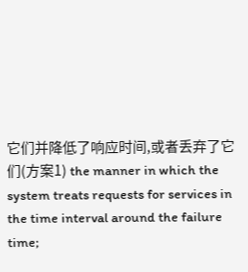它们并降低了响应时间,或者丢弃了它们(方案1) the manner in which the system treats requests for services in the time interval around the failure time;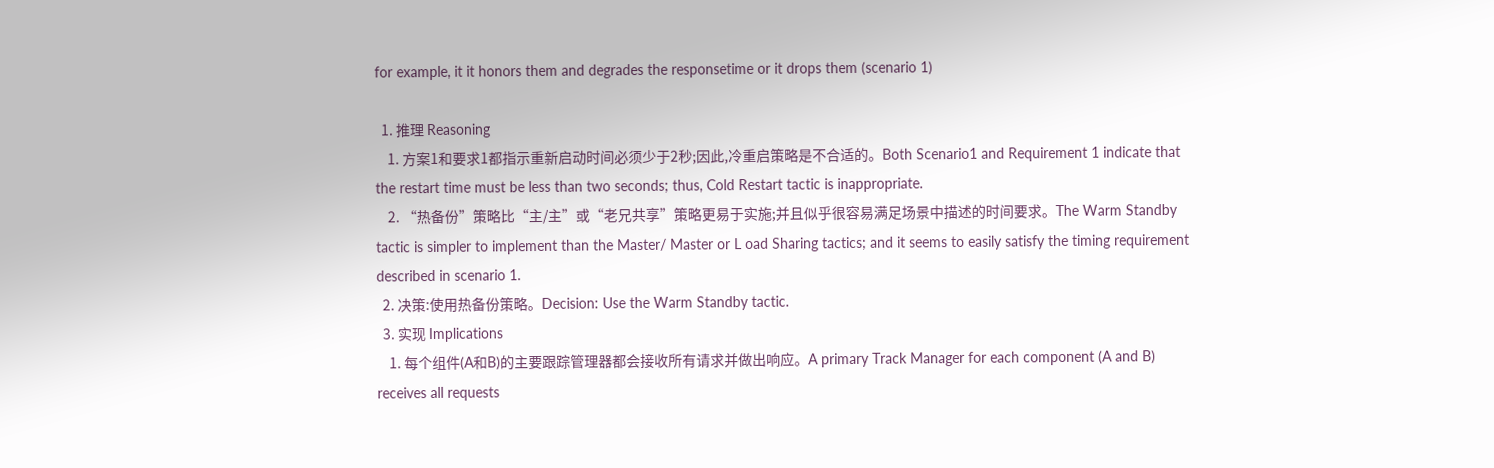for example, it it honors them and degrades the responsetime or it drops them (scenario 1)

  1. 推理 Reasoning
    1. 方案1和要求1都指示重新启动时间必须少于2秒;因此,冷重启策略是不合适的。Both Scenario1 and Requirement 1 indicate that the restart time must be less than two seconds; thus, Cold Restart tactic is inappropriate.
    2. “热备份”策略比“主/主”或“老兄共享”策略更易于实施;并且似乎很容易满足场景中描述的时间要求。The Warm Standby tactic is simpler to implement than the Master/ Master or L oad Sharing tactics; and it seems to easily satisfy the timing requirement described in scenario 1.
  2. 决策:使用热备份策略。Decision: Use the Warm Standby tactic.
  3. 实现 Implications
    1. 每个组件(A和B)的主要跟踪管理器都会接收所有请求并做出响应。A primary Track Manager for each component (A and B) receives all requests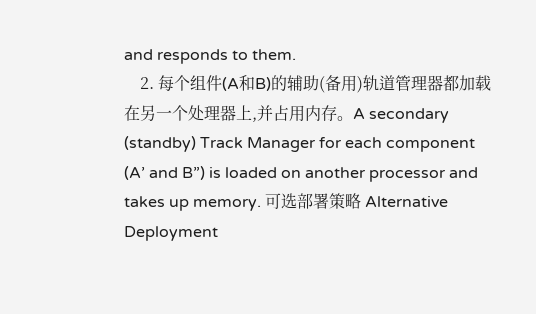and responds to them.
    2. 每个组件(A和B)的辅助(备用)轨道管理器都加载在另一个处理器上,并占用内存。A secondary (standby) Track Manager for each component (A’ and B”) is loaded on another processor and takes up memory. 可选部署策略 Alternative Deployment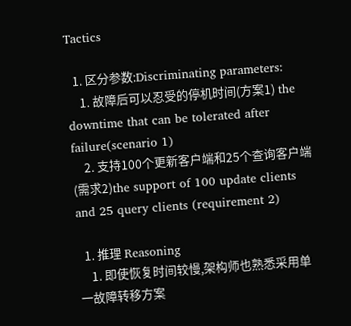Tactics

  1. 区分参数:Discriminating parameters:
    1. 故障后可以忍受的停机时间(方案1) the downtime that can be tolerated after failure(scenario 1)
    2. 支持100个更新客户端和25个查询客户端(需求2)the support of 100 update clients and 25 query clients (requirement 2)

  1. 推理 Reasoning
    1. 即使恢复时间较慢,架构师也熟悉采用单一故障转移方案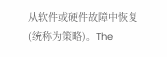从软件或硬件故障中恢复(统称为策略)。The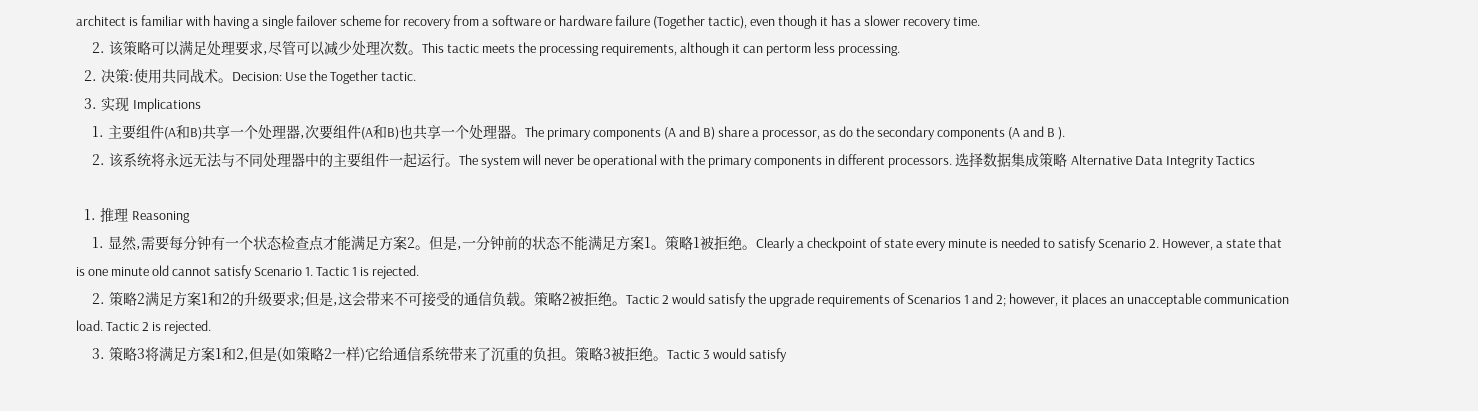architect is familiar with having a single failover scheme for recovery from a software or hardware failure (Together tactic), even though it has a slower recovery time.
    2. 该策略可以满足处理要求,尽管可以减少处理次数。This tactic meets the processing requirements, although it can pertorm less processing.
  2. 决策:使用共同战术。Decision: Use the Together tactic.
  3. 实现 Implications
    1. 主要组件(A和B)共享一个处理器,次要组件(A和B)也共享一个处理器。The primary components (A and B) share a processor, as do the secondary components (A and B ).
    2. 该系统将永远无法与不同处理器中的主要组件一起运行。The system will never be operational with the primary components in different processors. 选择数据集成策略 Alternative Data Integrity Tactics

  1. 推理 Reasoning
    1. 显然,需要每分钟有一个状态检查点才能满足方案2。但是,一分钟前的状态不能满足方案1。策略1被拒绝。Clearly a checkpoint of state every minute is needed to satisfy Scenario 2. However, a state that is one minute old cannot satisfy Scenario 1. Tactic 1 is rejected.
    2. 策略2满足方案1和2的升级要求;但是,这会带来不可接受的通信负载。策略2被拒绝。Tactic 2 would satisfy the upgrade requirements of Scenarios 1 and 2; however, it places an unacceptable communication load. Tactic 2 is rejected.
    3. 策略3将满足方案1和2,但是(如策略2一样)它给通信系统带来了沉重的负担。策略3被拒绝。Tactic 3 would satisfy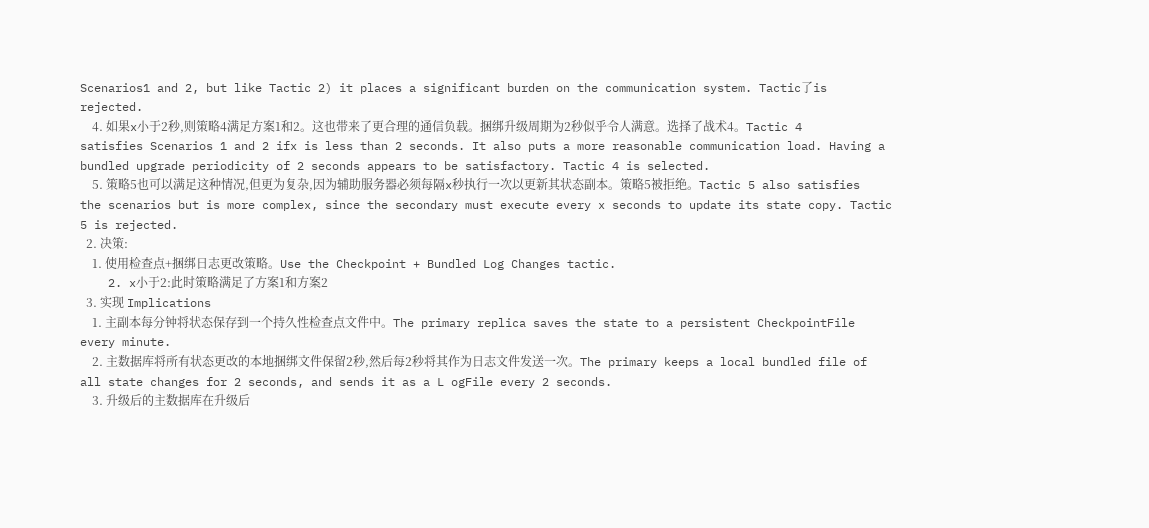Scenarios1 and 2, but like Tactic 2) it places a significant burden on the communication system. Tactic了is rejected.
    4. 如果x小于2秒,则策略4满足方案1和2。这也带来了更合理的通信负载。捆绑升级周期为2秒似乎令人满意。选择了战术4。Tactic 4 satisfies Scenarios 1 and 2 ifx is less than 2 seconds. It also puts a more reasonable communication load. Having a bundled upgrade periodicity of 2 seconds appears to be satisfactory. Tactic 4 is selected.
    5. 策略5也可以满足这种情况,但更为复杂,因为辅助服务器必须每隔x秒执行一次以更新其状态副本。策略5被拒绝。Tactic 5 also satisfies the scenarios but is more complex, since the secondary must execute every x seconds to update its state copy. Tactic 5 is rejected.
  2. 决策:
    1. 使用检查点+捆绑日志更改策略。Use the Checkpoint + Bundled Log Changes tactic.
    2. x小于2:此时策略满足了方案1和方案2
  3. 实现 Implications
    1. 主副本每分钟将状态保存到一个持久性检查点文件中。The primary replica saves the state to a persistent CheckpointFile every minute.
    2. 主数据库将所有状态更改的本地捆绑文件保留2秒,然后每2秒将其作为日志文件发送一次。The primary keeps a local bundled file of all state changes for 2 seconds, and sends it as a L ogFile every 2 seconds.
    3. 升级后的主数据库在升级后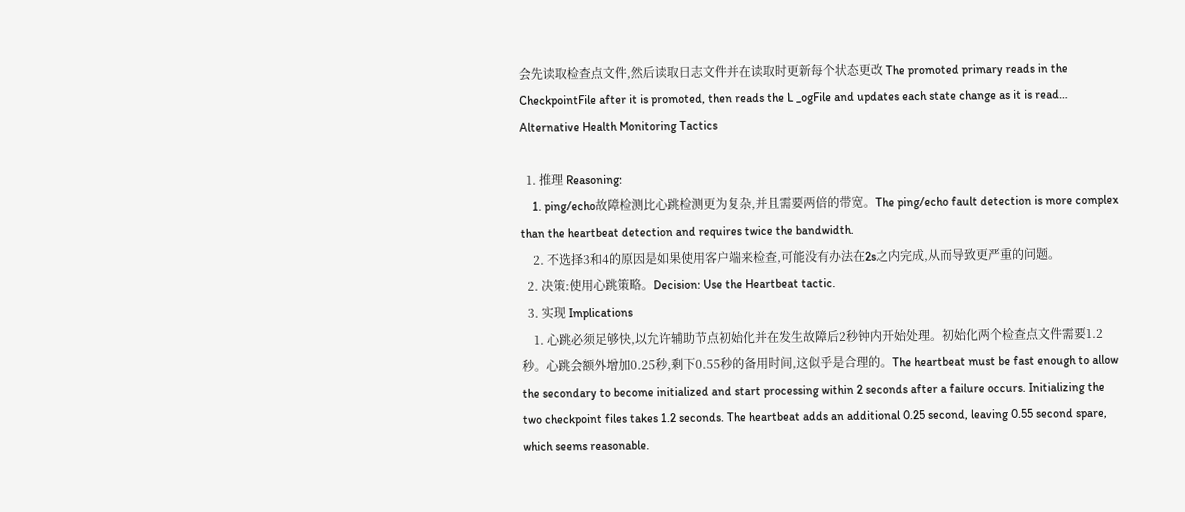会先读取检查点文件,然后读取日志文件并在读取时更新每个状态更改 The promoted primary reads in the CheckpointFile after it is promoted, then reads the L _ogFile and updates each state change as it is read… Alternative Health Monitoring Tactics

  1. 推理 Reasoning:
    1. ping/echo故障检测比心跳检测更为复杂,并且需要两倍的带宽。The ping/echo fault detection is more complex than the heartbeat detection and requires twice the bandwidth.
    2. 不选择3和4的原因是如果使用客户端来检查,可能没有办法在2s之内完成,从而导致更严重的问题。
  2. 决策:使用心跳策略。Decision: Use the Heartbeat tactic.
  3. 实现 Implications
    1. 心跳必须足够快,以允许辅助节点初始化并在发生故障后2秒钟内开始处理。初始化两个检查点文件需要1.2秒。心跳会额外增加0.25秒,剩下0.55秒的备用时间,这似乎是合理的。The heartbeat must be fast enough to allow the secondary to become initialized and start processing within 2 seconds after a failure occurs. Initializing the two checkpoint files takes 1.2 seconds. The heartbeat adds an additional 0.25 second, leaving 0.55 second spare, which seems reasonable.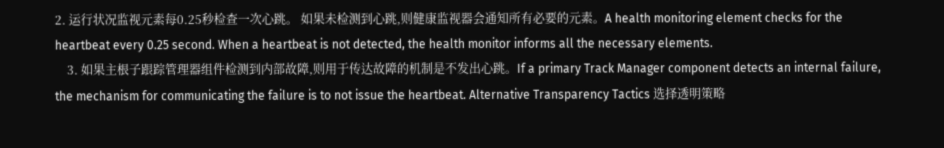2. 运行状况监视元素每0.25秒检查一次心跳。 如果未检测到心跳,则健康监视器会通知所有必要的元素。A health monitoring element checks for the heartbeat every 0.25 second. When a heartbeat is not detected, the health monitor informs all the necessary elements.
    3. 如果主根子跟踪管理器组件检测到内部故障,则用于传达故障的机制是不发出心跳。If a primary Track Manager component detects an internal failure, the mechanism for communicating the failure is to not issue the heartbeat. Alternative Transparency Tactics 选择透明策略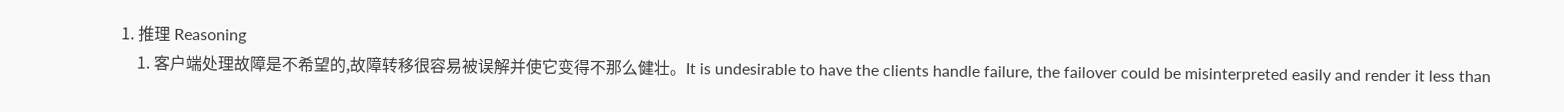1. 推理 Reasoning
    1. 客户端处理故障是不希望的,故障转移很容易被误解并使它变得不那么健壮。It is undesirable to have the clients handle failure, the failover could be misinterpreted easily and render it less than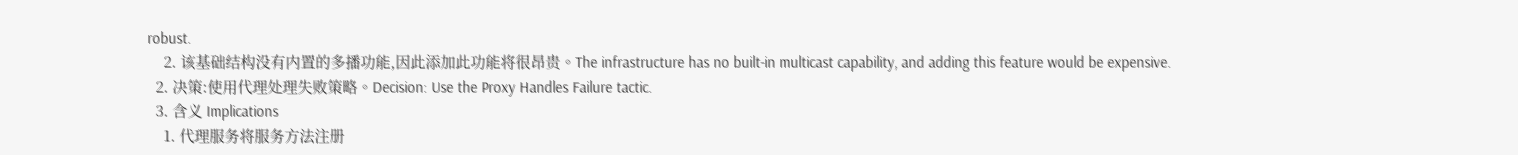robust.
    2. 该基础结构没有内置的多播功能,因此添加此功能将很昂贵。The infrastructure has no built-in multicast capability, and adding this feature would be expensive.
  2. 决策:使用代理处理失败策略。Decision: Use the Proxy Handles Failure tactic.
  3. 含义 Implications
    1. 代理服务将服务方法注册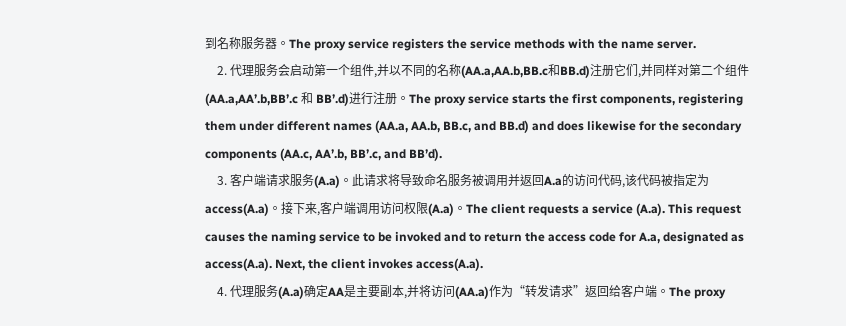到名称服务器。The proxy service registers the service methods with the name server.
    2. 代理服务会启动第一个组件,并以不同的名称(AA.a,AA.b,BB.c和BB.d)注册它们,并同样对第二个组件(AA.a,AA’.b,BB’.c 和 BB’.d)进行注册。The proxy service starts the first components, registering them under different names (AA.a, AA.b, BB.c, and BB.d) and does likewise for the secondary components (AA.c, AA’.b, BB’.c, and BB’d).
    3. 客户端请求服务(A.a)。此请求将导致命名服务被调用并返回A.a的访问代码,该代码被指定为access(A.a)。接下来,客户端调用访问权限(A.a)。The client requests a service (A.a). This request causes the naming service to be invoked and to return the access code for A.a, designated as access(A.a). Next, the client invokes access(A.a).
    4. 代理服务(A.a)确定AA是主要副本,并将访问(AA.a)作为“转发请求”返回给客户端。The proxy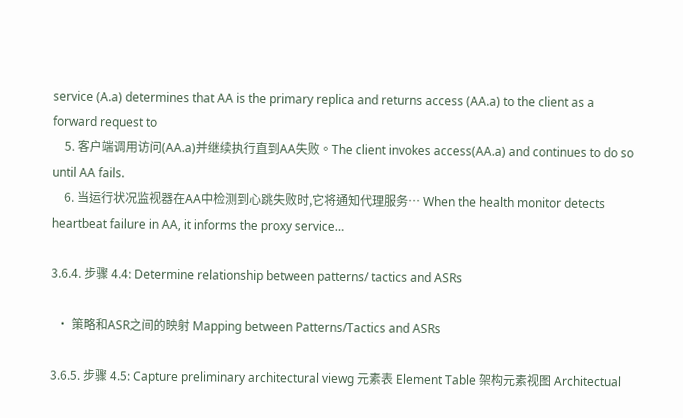service (A.a) determines that AA is the primary replica and returns access (AA.a) to the client as a forward request to
    5. 客户端调用访问(AA.a)并继续执行直到AA失败。The client invokes access(AA.a) and continues to do so until AA fails.
    6. 当运行状况监视器在AA中检测到心跳失败时,它将通知代理服务… When the health monitor detects heartbeat failure in AA, it informs the proxy service…

3.6.4. 步骤 4.4: Determine relationship between patterns/ tactics and ASRs

  • 策略和ASR之间的映射 Mapping between Patterns/Tactics and ASRs

3.6.5. 步骤 4.5: Capture preliminary architectural viewg 元素表 Element Table 架构元素视图 Architectual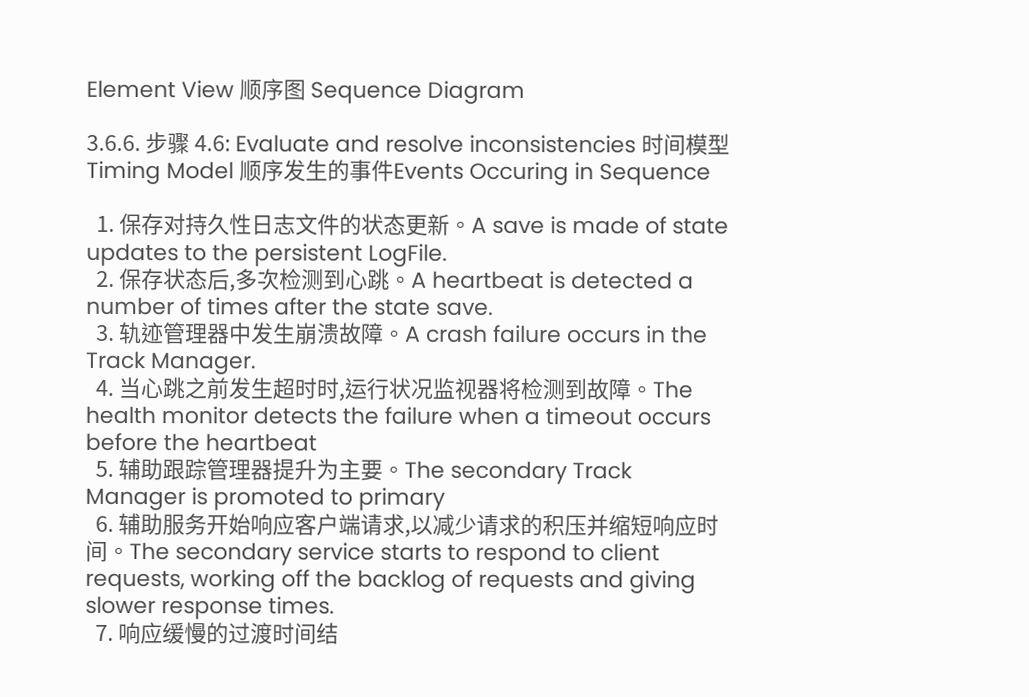Element View 顺序图 Sequence Diagram

3.6.6. 步骤 4.6: Evaluate and resolve inconsistencies 时间模型 Timing Model 顺序发生的事件Events Occuring in Sequence

  1. 保存对持久性日志文件的状态更新。A save is made of state updates to the persistent LogFile.
  2. 保存状态后,多次检测到心跳。A heartbeat is detected a number of times after the state save.
  3. 轨迹管理器中发生崩溃故障。A crash failure occurs in the Track Manager.
  4. 当心跳之前发生超时时,运行状况监视器将检测到故障。The health monitor detects the failure when a timeout occurs before the heartbeat
  5. 辅助跟踪管理器提升为主要。The secondary Track Manager is promoted to primary
  6. 辅助服务开始响应客户端请求,以减少请求的积压并缩短响应时间。The secondary service starts to respond to client requests, working off the backlog of requests and giving slower response times.
  7. 响应缓慢的过渡时间结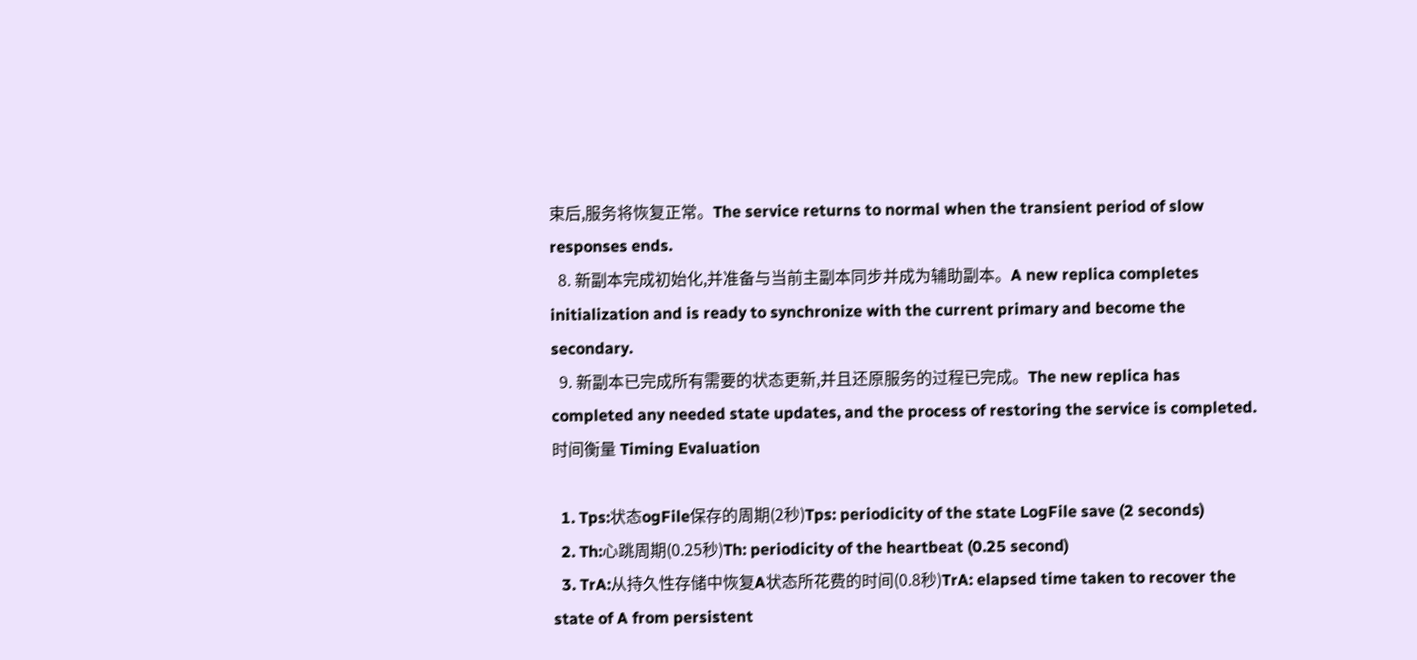束后,服务将恢复正常。The service returns to normal when the transient period of slow responses ends.
  8. 新副本完成初始化,并准备与当前主副本同步并成为辅助副本。A new replica completes initialization and is ready to synchronize with the current primary and become the secondary.
  9. 新副本已完成所有需要的状态更新,并且还原服务的过程已完成。The new replica has completed any needed state updates, and the process of restoring the service is completed. 时间衡量 Timing Evaluation

  1. Tps:状态ogFile保存的周期(2秒)Tps: periodicity of the state LogFile save (2 seconds)
  2. Th:心跳周期(0.25秒)Th: periodicity of the heartbeat (0.25 second)
  3. TrA:从持久性存储中恢复A状态所花费的时间(0.8秒)TrA: elapsed time taken to recover the state of A from persistent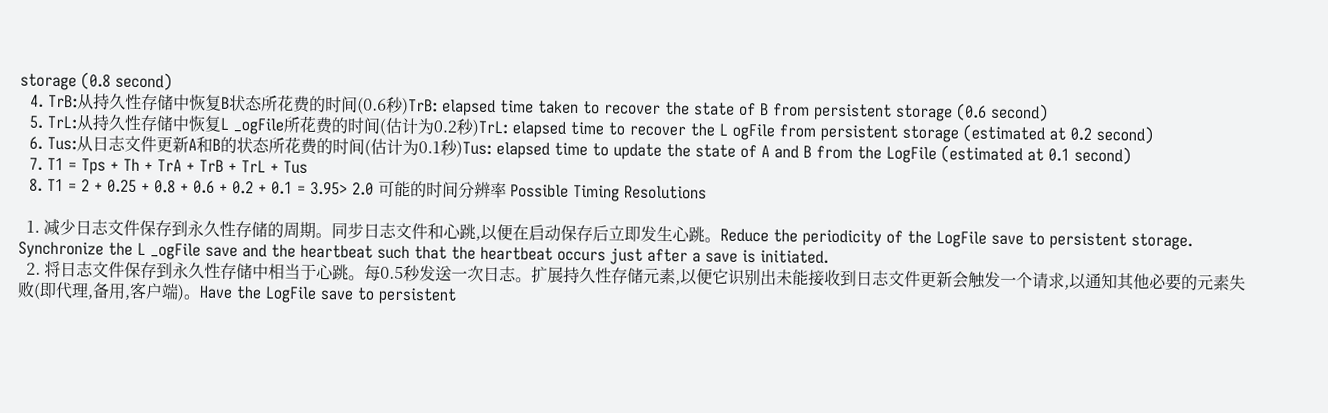storage (0.8 second)
  4. TrB:从持久性存储中恢复B状态所花费的时间(0.6秒)TrB: elapsed time taken to recover the state of B from persistent storage (0.6 second)
  5. TrL:从持久性存储中恢复L _ogFile所花费的时间(估计为0.2秒)TrL: elapsed time to recover the L ogFile from persistent storage (estimated at 0.2 second)
  6. Tus:从日志文件更新A和B的状态所花费的时间(估计为0.1秒)Tus: elapsed time to update the state of A and B from the LogFile (estimated at 0.1 second)
  7. T1 = Tps + Th + TrA + TrB + TrL + Tus
  8. T1 = 2 + 0.25 + 0.8 + 0.6 + 0.2 + 0.1 = 3.95> 2.0 可能的时间分辨率 Possible Timing Resolutions

  1. 减少日志文件保存到永久性存储的周期。同步日志文件和心跳,以便在启动保存后立即发生心跳。Reduce the periodicity of the LogFile save to persistent storage. Synchronize the L _ogFile save and the heartbeat such that the heartbeat occurs just after a save is initiated.
  2. 将日志文件保存到永久性存储中相当于心跳。每0.5秒发送一次日志。扩展持久性存储元素,以便它识别出未能接收到日志文件更新会触发一个请求,以通知其他必要的元素失败(即代理,备用,客户端)。Have the LogFile save to persistent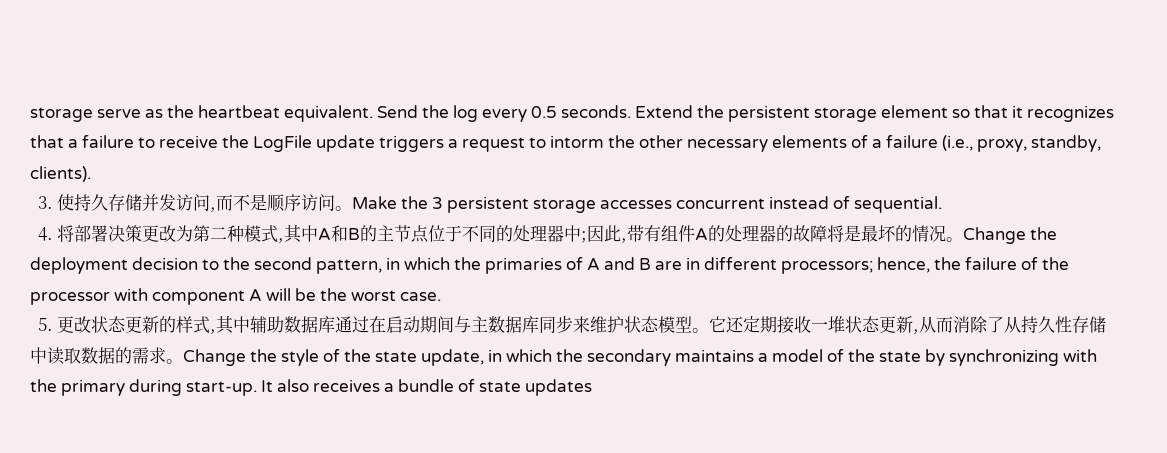storage serve as the heartbeat equivalent. Send the log every 0.5 seconds. Extend the persistent storage element so that it recognizes that a failure to receive the LogFile update triggers a request to intorm the other necessary elements of a failure (i.e., proxy, standby, clients).
  3. 使持久存储并发访问,而不是顺序访问。Make the 3 persistent storage accesses concurrent instead of sequential.
  4. 将部署决策更改为第二种模式,其中A和B的主节点位于不同的处理器中;因此,带有组件A的处理器的故障将是最坏的情况。Change the deployment decision to the second pattern, in which the primaries of A and B are in different processors; hence, the failure of the processor with component A will be the worst case.
  5. 更改状态更新的样式,其中辅助数据库通过在启动期间与主数据库同步来维护状态模型。它还定期接收一堆状态更新,从而消除了从持久性存储中读取数据的需求。Change the style of the state update, in which the secondary maintains a model of the state by synchronizing with the primary during start-up. It also receives a bundle of state updates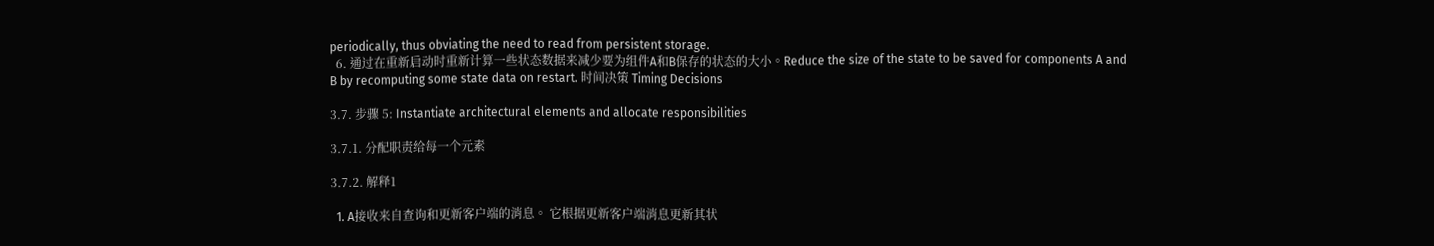periodically, thus obviating the need to read from persistent storage.
  6. 通过在重新启动时重新计算一些状态数据来减少要为组件A和B保存的状态的大小。Reduce the size of the state to be saved for components A and B by recomputing some state data on restart. 时间决策 Timing Decisions

3.7. 步骤 5: Instantiate architectural elements and allocate responsibilities

3.7.1. 分配职责给每一个元素

3.7.2. 解释1

  1. A接收来自查询和更新客户端的消息。 它根据更新客户端消息更新其状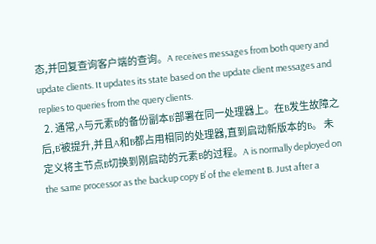态,并回复查询客户端的查询。A receives messages from both query and update clients. It updates its state based on the update client messages and replies to queries from the query clients.
  2. 通常,A与元素B的备份副本B’部署在同一处理器上。在B发生故障之后,B’被提升,并且A和B都占用相同的处理器,直到启动新版本的B。 未定义将主节点B切换到刚启动的元素B的过程。A is normally deployed on the same processor as the backup copy B’ of the element B. Just after a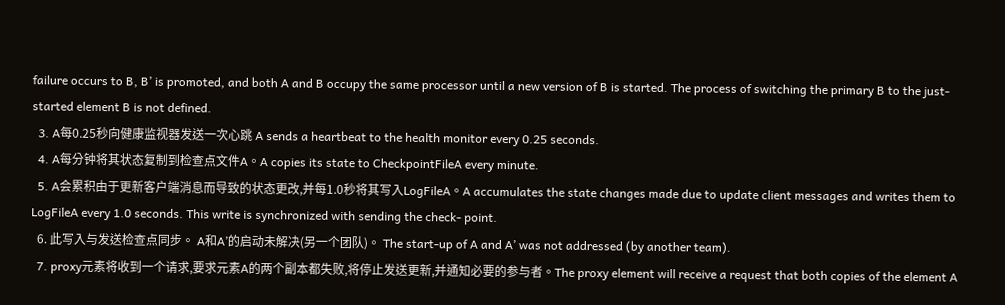failure occurs to B, B’ is promoted, and both A and B occupy the same processor until a new version of B is started. The process of switching the primary B to the just- started element B is not defined.
  3. A每0.25秒向健康监视器发送一次心跳 A sends a heartbeat to the health monitor every 0.25 seconds.
  4. A每分钟将其状态复制到检查点文件A。A copies its state to CheckpointFileA every minute.
  5. A会累积由于更新客户端消息而导致的状态更改,并每1.0秒将其写入LogFileA。A accumulates the state changes made due to update client messages and writes them to LogFileA every 1.0 seconds. This write is synchronized with sending the check- point.
  6. 此写入与发送检查点同步。 A和A’的启动未解决(另一个团队)。 The start-up of A and A’ was not addressed (by another team).
  7. proxy元素将收到一个请求,要求元素A的两个副本都失败,将停止发送更新,并通知必要的参与者。The proxy element will receive a request that both copies of the element A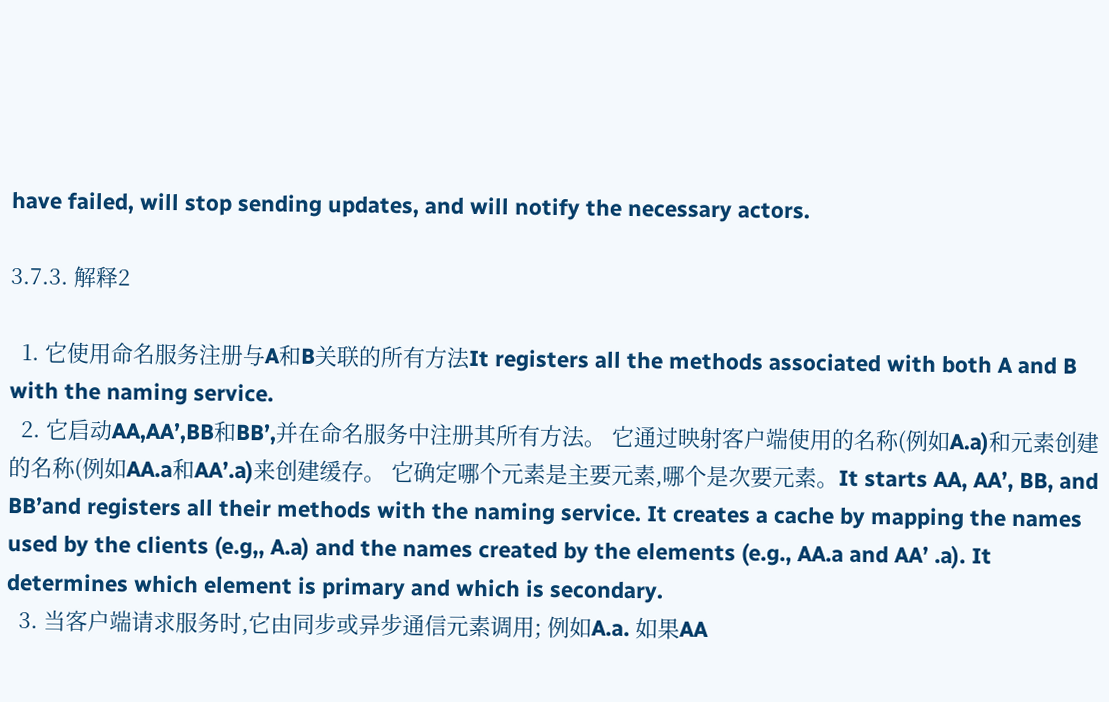have failed, will stop sending updates, and will notify the necessary actors.

3.7.3. 解释2

  1. 它使用命名服务注册与A和B关联的所有方法It registers all the methods associated with both A and B with the naming service.
  2. 它启动AA,AA’,BB和BB’,并在命名服务中注册其所有方法。 它通过映射客户端使用的名称(例如A.a)和元素创建的名称(例如AA.a和AA’.a)来创建缓存。 它确定哪个元素是主要元素,哪个是次要元素。It starts AA, AA’, BB, and BB’and registers all their methods with the naming service. It creates a cache by mapping the names used by the clients (e.g,, A.a) and the names created by the elements (e.g., AA.a and AA’ .a). It determines which element is primary and which is secondary.
  3. 当客户端请求服务时,它由同步或异步通信元素调用; 例如A.a. 如果AA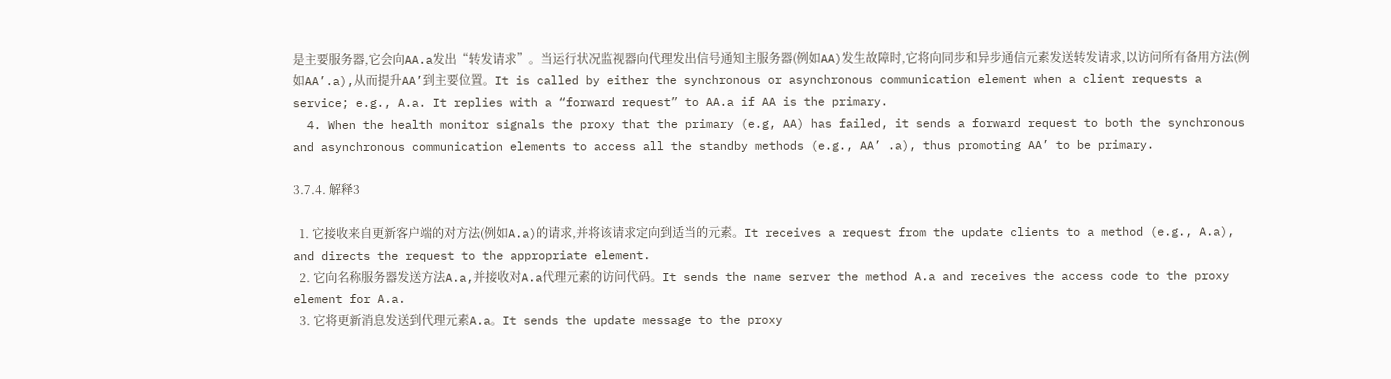是主要服务器,它会向AA.a发出“转发请求”。当运行状况监视器向代理发出信号通知主服务器(例如AA)发生故障时,它将向同步和异步通信元素发送转发请求,以访问所有备用方法(例如AA’.a),从而提升AA’到主要位置。It is called by either the synchronous or asynchronous communication element when a client requests a service; e.g., A.a. It replies with a “forward request” to AA.a if AA is the primary.
  4. When the health monitor signals the proxy that the primary (e.g, AA) has failed, it sends a forward request to both the synchronous and asynchronous communication elements to access all the standby methods (e.g., AA’ .a), thus promoting AA’ to be primary.

3.7.4. 解释3

  1. 它接收来自更新客户端的对方法(例如A.a)的请求,并将该请求定向到适当的元素。It receives a request from the update clients to a method (e.g., A.a), and directs the request to the appropriate element.
  2. 它向名称服务器发送方法A.a,并接收对A.a代理元素的访问代码。It sends the name server the method A.a and receives the access code to the proxy element for A.a.
  3. 它将更新消息发送到代理元素A.a。It sends the update message to the proxy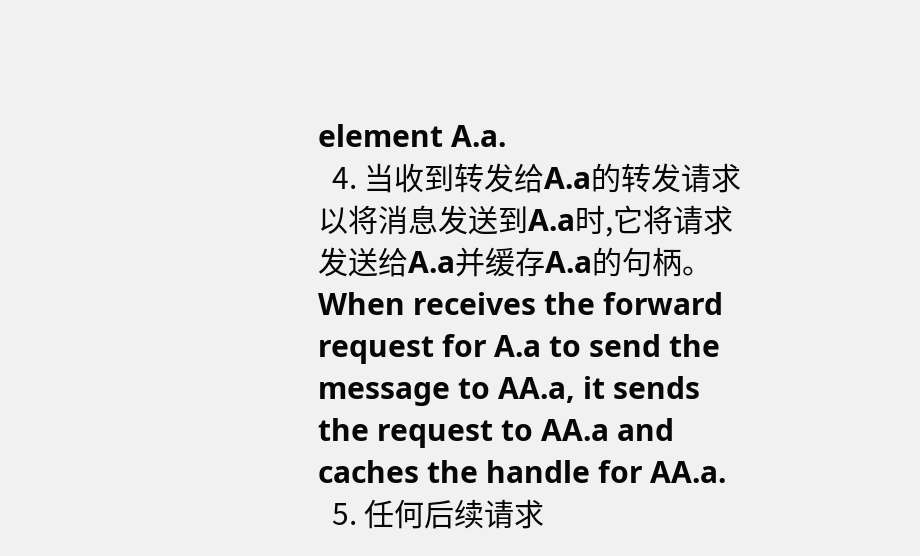element A.a.
  4. 当收到转发给A.a的转发请求以将消息发送到A.a时,它将请求发送给A.a并缓存A.a的句柄。When receives the forward request for A.a to send the message to AA.a, it sends the request to AA.a and caches the handle for AA.a.
  5. 任何后续请求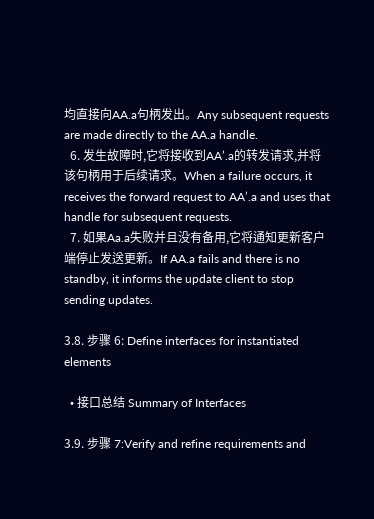均直接向AA.a句柄发出。Any subsequent requests are made directly to the AA.a handle.
  6. 发生故障时,它将接收到AA’.a的转发请求,并将该句柄用于后续请求。When a failure occurs, it receives the forward request to AA’.a and uses that handle for subsequent requests.
  7. 如果Aa.a失败并且没有备用,它将通知更新客户端停止发送更新。If AA.a fails and there is no standby, it informs the update client to stop sending updates.

3.8. 步骤 6: Define interfaces for instantiated elements

  • 接口总结 Summary of Interfaces

3.9. 步骤 7:Verify and refine requirements and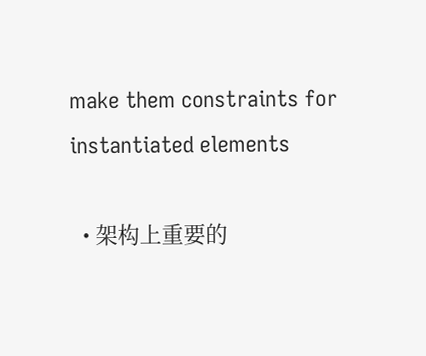make them constraints for instantiated elements

  • 架构上重要的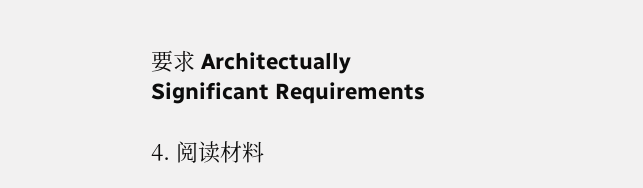要求 Architectually Significant Requirements

4. 阅读材料